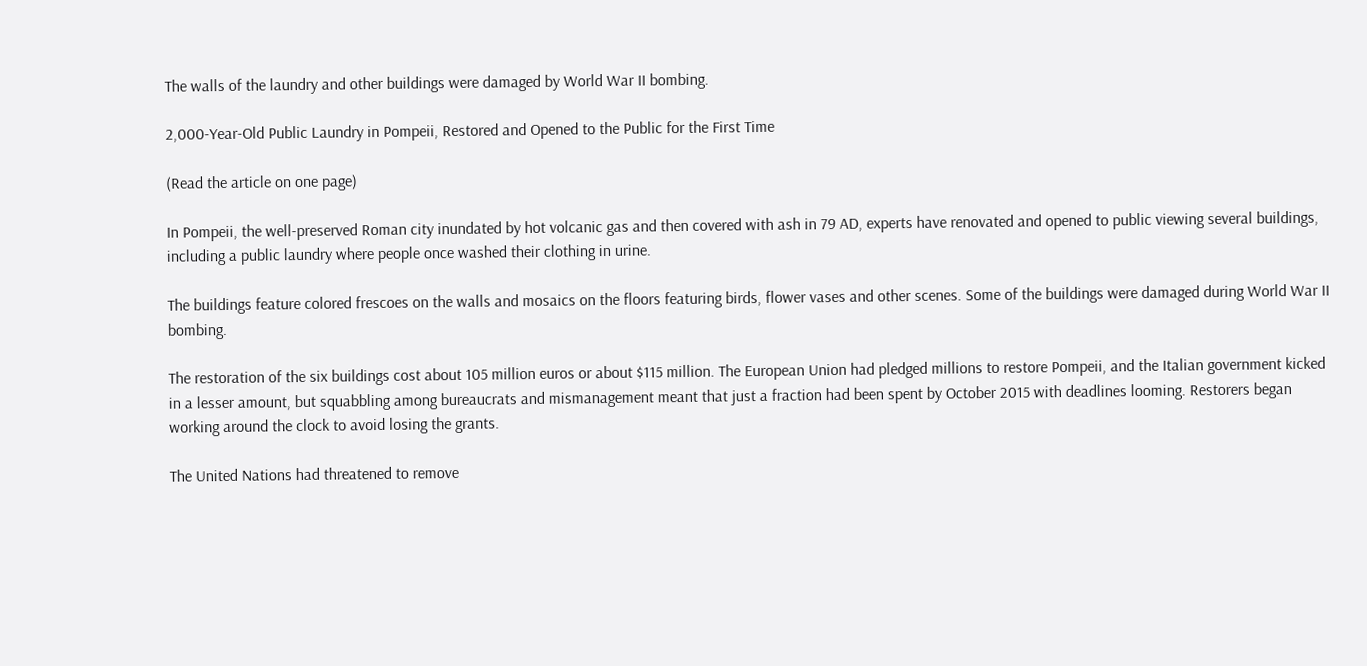The walls of the laundry and other buildings were damaged by World War II bombing.

2,000-Year-Old Public Laundry in Pompeii, Restored and Opened to the Public for the First Time

(Read the article on one page)

In Pompeii, the well-preserved Roman city inundated by hot volcanic gas and then covered with ash in 79 AD, experts have renovated and opened to public viewing several buildings, including a public laundry where people once washed their clothing in urine.

The buildings feature colored frescoes on the walls and mosaics on the floors featuring birds, flower vases and other scenes. Some of the buildings were damaged during World War II bombing.

The restoration of the six buildings cost about 105 million euros or about $115 million. The European Union had pledged millions to restore Pompeii, and the Italian government kicked in a lesser amount, but squabbling among bureaucrats and mismanagement meant that just a fraction had been spent by October 2015 with deadlines looming. Restorers began working around the clock to avoid losing the grants.

The United Nations had threatened to remove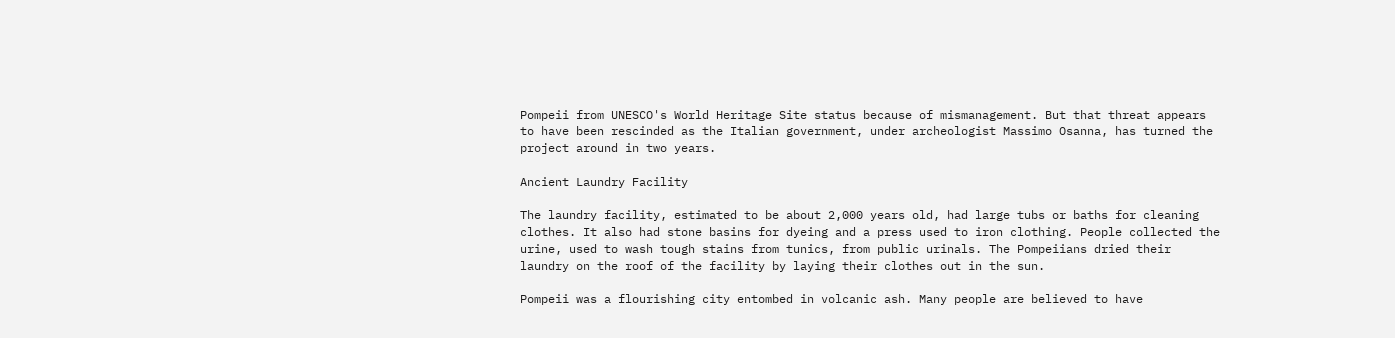Pompeii from UNESCO's World Heritage Site status because of mismanagement. But that threat appears to have been rescinded as the Italian government, under archeologist Massimo Osanna, has turned the project around in two years.

Ancient Laundry Facility

The laundry facility, estimated to be about 2,000 years old, had large tubs or baths for cleaning clothes. It also had stone basins for dyeing and a press used to iron clothing. People collected the urine, used to wash tough stains from tunics, from public urinals. The Pompeiians dried their laundry on the roof of the facility by laying their clothes out in the sun.

Pompeii was a flourishing city entombed in volcanic ash. Many people are believed to have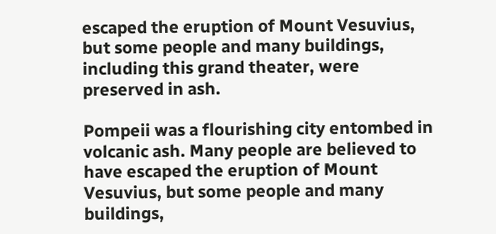escaped the eruption of Mount Vesuvius, but some people and many buildings, including this grand theater, were preserved in ash.

Pompeii was a flourishing city entombed in volcanic ash. Many people are believed to have escaped the eruption of Mount Vesuvius, but some people and many buildings,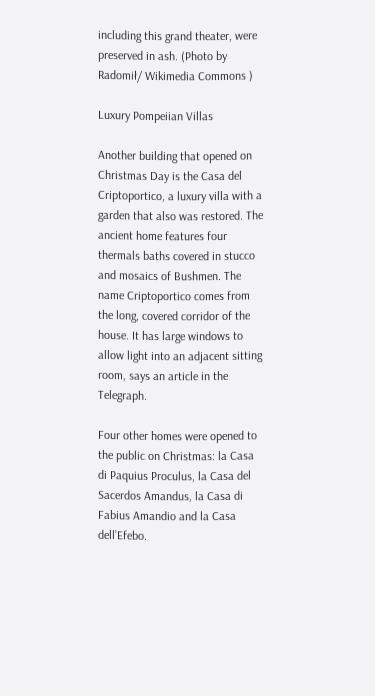including this grand theater, were preserved in ash. (Photo by Radomił/ Wikimedia Commons )

Luxury Pompeiian Villas

Another building that opened on Christmas Day is the Casa del Criptoportico, a luxury villa with a garden that also was restored. The ancient home features four thermals baths covered in stucco and mosaics of Bushmen. The name Criptoportico comes from the long, covered corridor of the house. It has large windows to allow light into an adjacent sitting room, says an article in the Telegraph.

Four other homes were opened to the public on Christmas: la Casa di Paquius Proculus, la Casa del Sacerdos Amandus, la Casa di Fabius Amandio and la Casa dell’Efebo.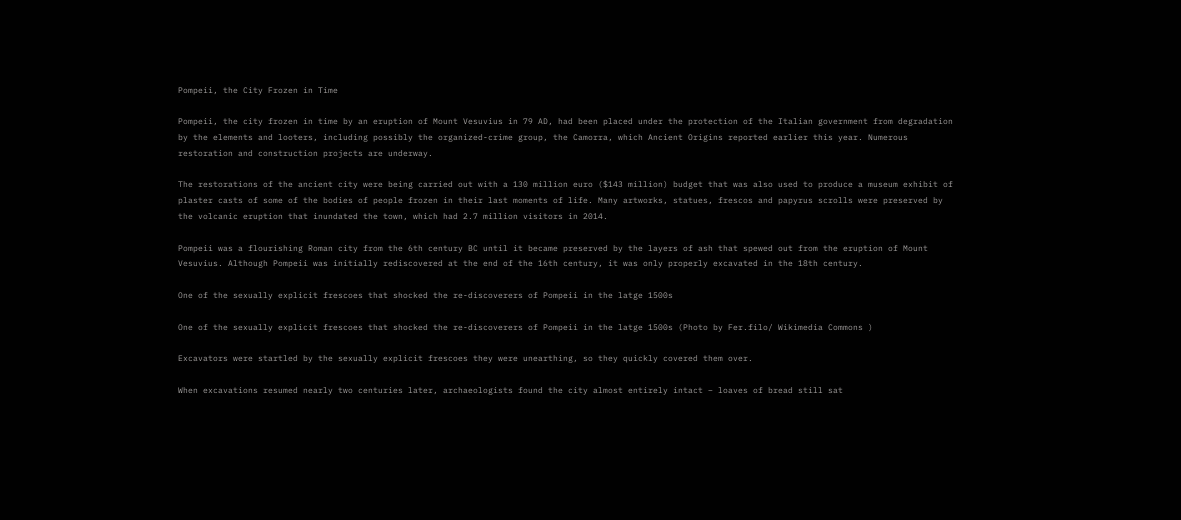Pompeii, the City Frozen in Time

Pompeii, the city frozen in time by an eruption of Mount Vesuvius in 79 AD, had been placed under the protection of the Italian government from degradation by the elements and looters, including possibly the organized-crime group, the Camorra, which Ancient Origins reported earlier this year. Numerous restoration and construction projects are underway.

The restorations of the ancient city were being carried out with a 130 million euro ($143 million) budget that was also used to produce a museum exhibit of plaster casts of some of the bodies of people frozen in their last moments of life. Many artworks, statues, frescos and papyrus scrolls were preserved by the volcanic eruption that inundated the town, which had 2.7 million visitors in 2014.

Pompeii was a flourishing Roman city from the 6th century BC until it became preserved by the layers of ash that spewed out from the eruption of Mount Vesuvius. Although Pompeii was initially rediscovered at the end of the 16th century, it was only properly excavated in the 18th century.

One of the sexually explicit frescoes that shocked the re-discoverers of Pompeii in the latge 1500s

One of the sexually explicit frescoes that shocked the re-discoverers of Pompeii in the latge 1500s (Photo by Fer.filo/ Wikimedia Commons )

Excavators were startled by the sexually explicit frescoes they were unearthing, so they quickly covered them over.

When excavations resumed nearly two centuries later, archaeologists found the city almost entirely intact – loaves of bread still sat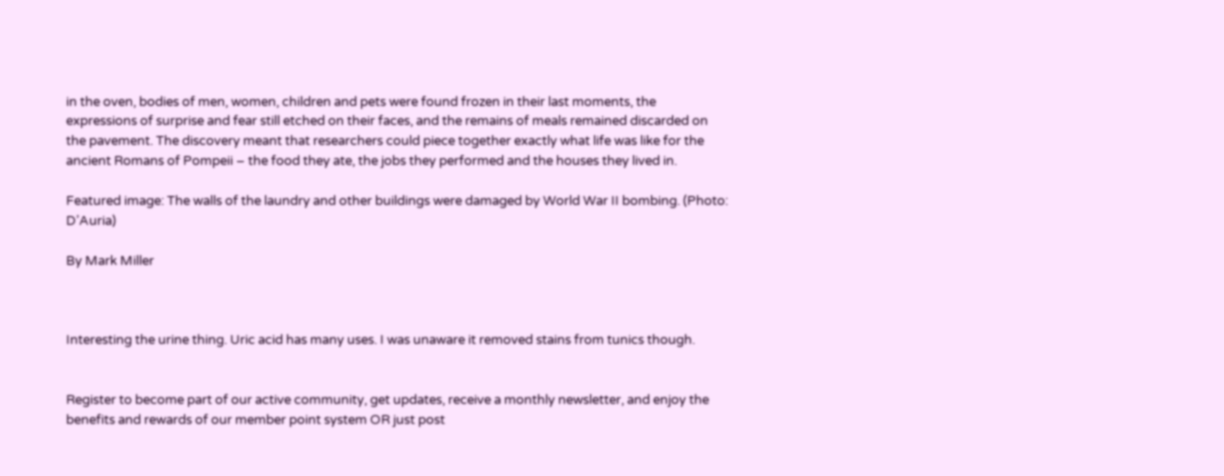in the oven, bodies of men, women, children and pets were found frozen in their last moments, the expressions of surprise and fear still etched on their faces, and the remains of meals remained discarded on the pavement. The discovery meant that researchers could piece together exactly what life was like for the ancient Romans of Pompeii – the food they ate, the jobs they performed and the houses they lived in.

Featured image: The walls of the laundry and other buildings were damaged by World War II bombing. (Photo: D’Auria)

By Mark Miller



Interesting the urine thing. Uric acid has many uses. I was unaware it removed stains from tunics though.


Register to become part of our active community, get updates, receive a monthly newsletter, and enjoy the benefits and rewards of our member point system OR just post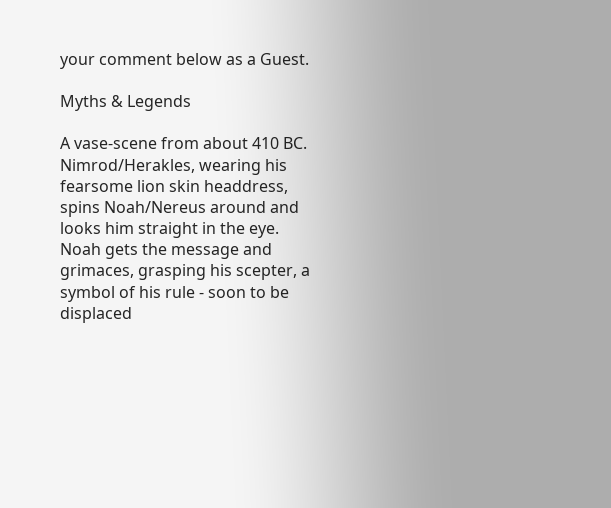your comment below as a Guest.

Myths & Legends

A vase-scene from about 410 BC. Nimrod/Herakles, wearing his fearsome lion skin headdress, spins Noah/Nereus around and looks him straight in the eye. Noah gets the message and grimaces, grasping his scepter, a symbol of his rule - soon to be displaced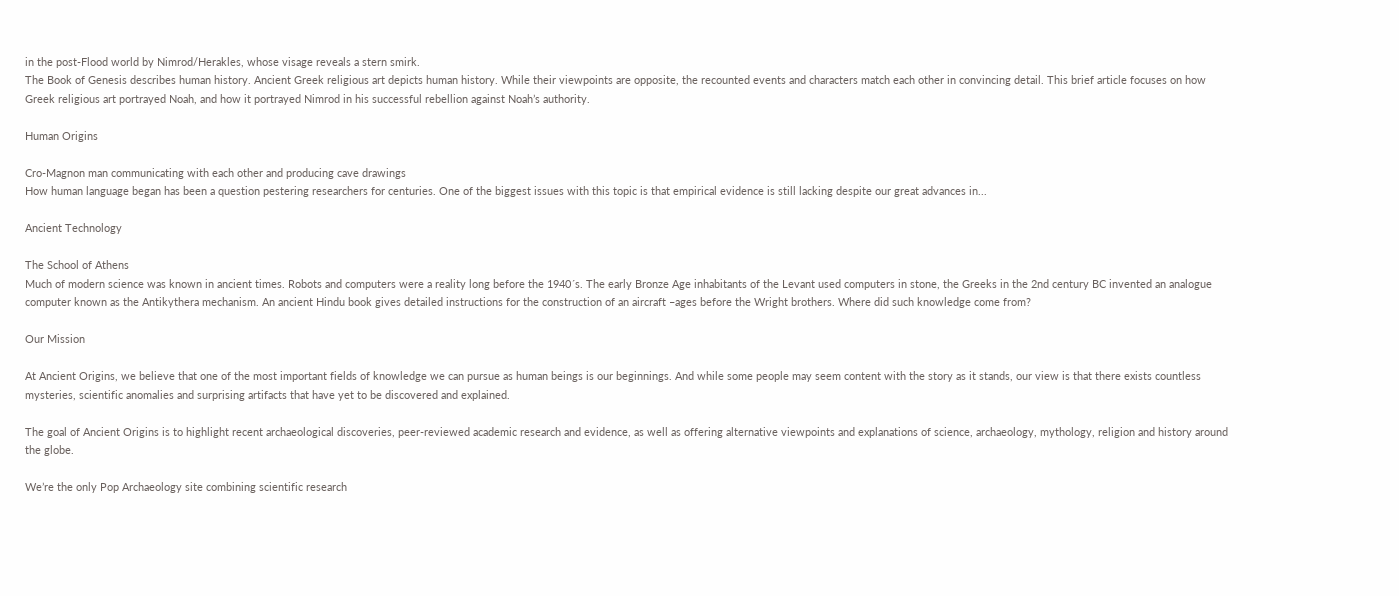in the post-Flood world by Nimrod/Herakles, whose visage reveals a stern smirk.
The Book of Genesis describes human history. Ancient Greek religious art depicts human history. While their viewpoints are opposite, the recounted events and characters match each other in convincing detail. This brief article focuses on how Greek religious art portrayed Noah, and how it portrayed Nimrod in his successful rebellion against Noah’s authority.

Human Origins

Cro-Magnon man communicating with each other and producing cave drawings
How human language began has been a question pestering researchers for centuries. One of the biggest issues with this topic is that empirical evidence is still lacking despite our great advances in...

Ancient Technology

The School of Athens
Much of modern science was known in ancient times. Robots and computers were a reality long before the 1940´s. The early Bronze Age inhabitants of the Levant used computers in stone, the Greeks in the 2nd century BC invented an analogue computer known as the Antikythera mechanism. An ancient Hindu book gives detailed instructions for the construction of an aircraft –ages before the Wright brothers. Where did such knowledge come from?

Our Mission

At Ancient Origins, we believe that one of the most important fields of knowledge we can pursue as human beings is our beginnings. And while some people may seem content with the story as it stands, our view is that there exists countless mysteries, scientific anomalies and surprising artifacts that have yet to be discovered and explained.

The goal of Ancient Origins is to highlight recent archaeological discoveries, peer-reviewed academic research and evidence, as well as offering alternative viewpoints and explanations of science, archaeology, mythology, religion and history around the globe.

We’re the only Pop Archaeology site combining scientific research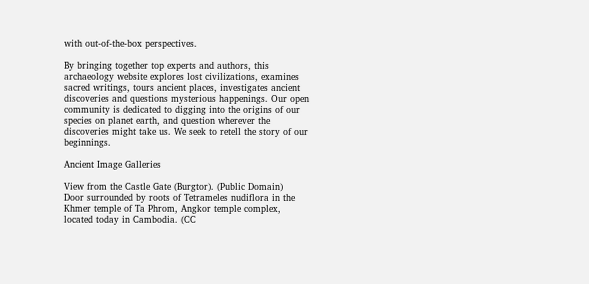with out-of-the-box perspectives.

By bringing together top experts and authors, this archaeology website explores lost civilizations, examines sacred writings, tours ancient places, investigates ancient discoveries and questions mysterious happenings. Our open community is dedicated to digging into the origins of our species on planet earth, and question wherever the discoveries might take us. We seek to retell the story of our beginnings.

Ancient Image Galleries

View from the Castle Gate (Burgtor). (Public Domain)
Door surrounded by roots of Tetrameles nudiflora in the Khmer temple of Ta Phrom, Angkor temple complex, located today in Cambodia. (CC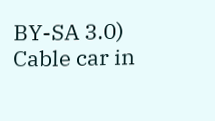BY-SA 3.0)
Cable car in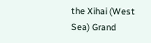the Xihai (West Sea) Grand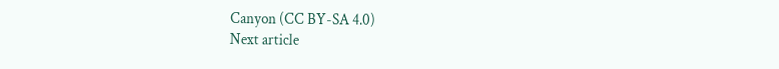Canyon (CC BY-SA 4.0)
Next article